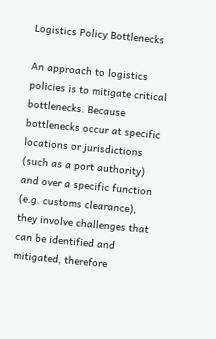Logistics Policy Bottlenecks

An approach to logistics policies is to mitigate critical bottlenecks. Because bottlenecks occur at specific locations or jurisdictions (such as a port authority) and over a specific function (e.g. customs clearance), they involve challenges that can be identified and mitigated, therefore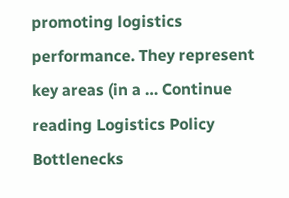promoting logistics performance. They represent key areas (in a … Continue reading Logistics Policy Bottlenecks